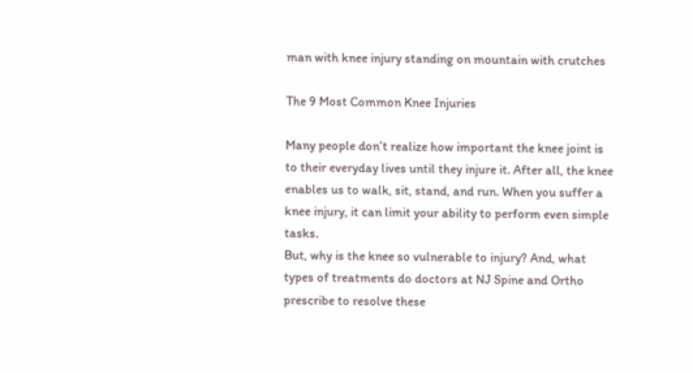man with knee injury standing on mountain with crutches

The 9 Most Common Knee Injuries

Many people don’t realize how important the knee joint is to their everyday lives until they injure it. After all, the knee enables us to walk, sit, stand, and run. When you suffer a knee injury, it can limit your ability to perform even simple tasks.
But, why is the knee so vulnerable to injury? And, what types of treatments do doctors at NJ Spine and Ortho prescribe to resolve these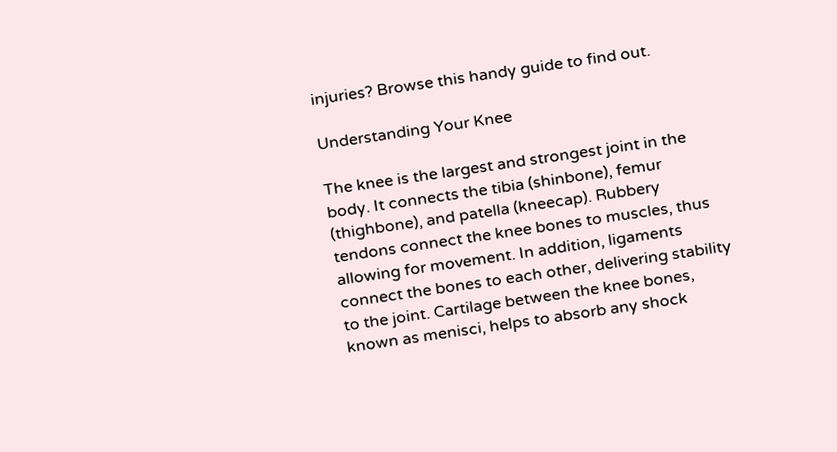injuries? Browse this handy guide to find out.

Understanding Your Knee

The knee is the largest and strongest joint in the body. It connects the tibia (shinbone), femur (thighbone), and patella (kneecap). Rubbery tendons connect the knee bones to muscles, thus allowing for movement. In addition, ligaments connect the bones to each other, delivering stability to the joint. Cartilage between the knee bones, known as menisci, helps to absorb any shock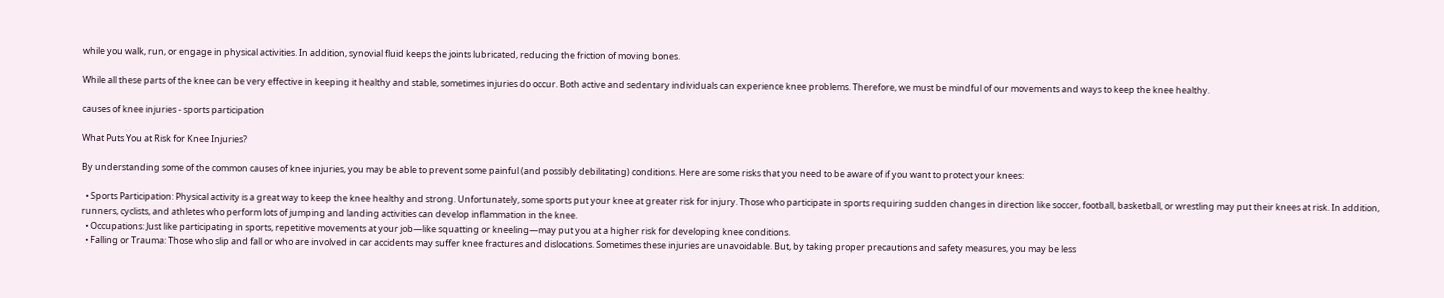while you walk, run, or engage in physical activities. In addition, synovial fluid keeps the joints lubricated, reducing the friction of moving bones.

While all these parts of the knee can be very effective in keeping it healthy and stable, sometimes injuries do occur. Both active and sedentary individuals can experience knee problems. Therefore, we must be mindful of our movements and ways to keep the knee healthy.

causes of knee injuries - sports participation

What Puts You at Risk for Knee Injuries?

By understanding some of the common causes of knee injuries, you may be able to prevent some painful (and possibly debilitating) conditions. Here are some risks that you need to be aware of if you want to protect your knees:

  • Sports Participation: Physical activity is a great way to keep the knee healthy and strong. Unfortunately, some sports put your knee at greater risk for injury. Those who participate in sports requiring sudden changes in direction like soccer, football, basketball, or wrestling may put their knees at risk. In addition, runners, cyclists, and athletes who perform lots of jumping and landing activities can develop inflammation in the knee.
  • Occupations: Just like participating in sports, repetitive movements at your job—like squatting or kneeling—may put you at a higher risk for developing knee conditions.
  • Falling or Trauma: Those who slip and fall or who are involved in car accidents may suffer knee fractures and dislocations. Sometimes these injuries are unavoidable. But, by taking proper precautions and safety measures, you may be less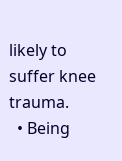likely to suffer knee trauma.
  • Being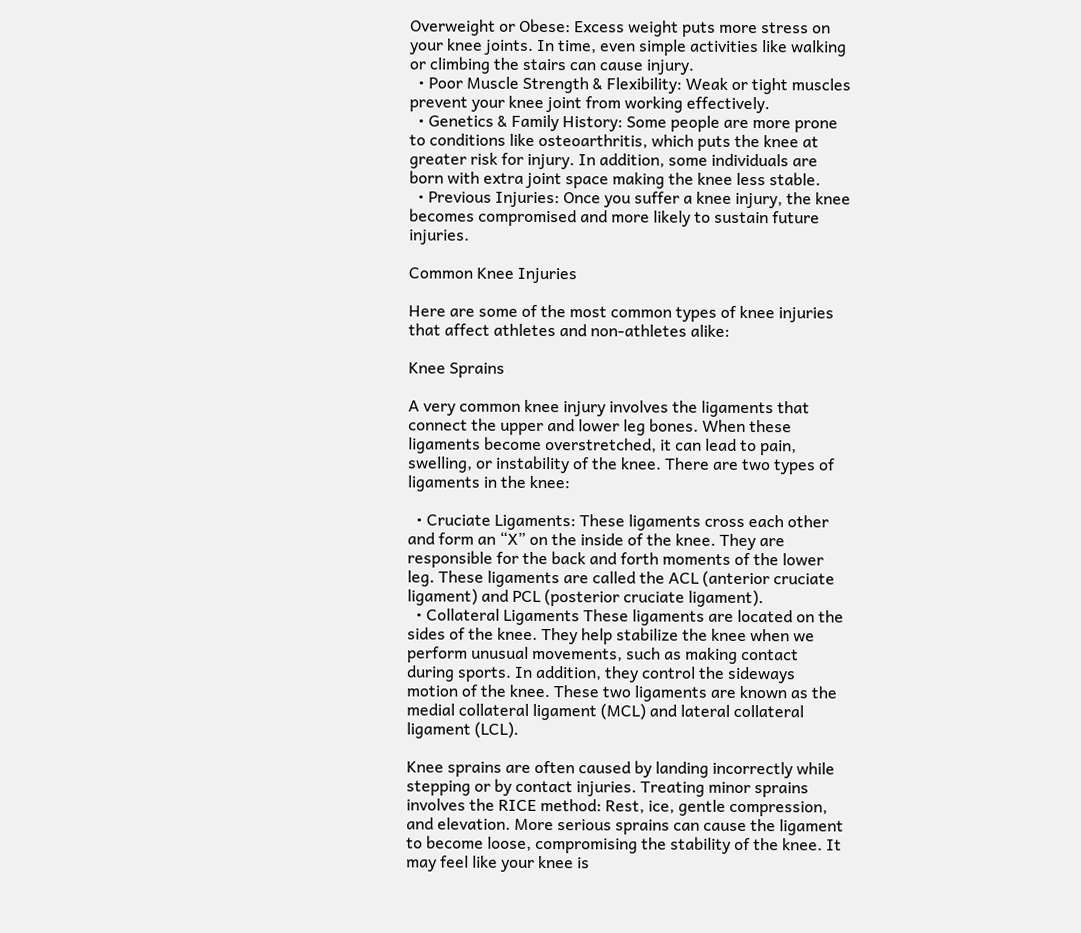Overweight or Obese: Excess weight puts more stress on your knee joints. In time, even simple activities like walking or climbing the stairs can cause injury.
  • Poor Muscle Strength & Flexibility: Weak or tight muscles prevent your knee joint from working effectively.
  • Genetics & Family History: Some people are more prone to conditions like osteoarthritis, which puts the knee at greater risk for injury. In addition, some individuals are born with extra joint space making the knee less stable.
  • Previous Injuries: Once you suffer a knee injury, the knee becomes compromised and more likely to sustain future injuries.

Common Knee Injuries

Here are some of the most common types of knee injuries that affect athletes and non-athletes alike:

Knee Sprains

A very common knee injury involves the ligaments that connect the upper and lower leg bones. When these ligaments become overstretched, it can lead to pain, swelling, or instability of the knee. There are two types of ligaments in the knee:

  • Cruciate Ligaments: These ligaments cross each other and form an “X” on the inside of the knee. They are responsible for the back and forth moments of the lower leg. These ligaments are called the ACL (anterior cruciate ligament) and PCL (posterior cruciate ligament).
  • Collateral Ligaments These ligaments are located on the sides of the knee. They help stabilize the knee when we perform unusual movements, such as making contact during sports. In addition, they control the sideways motion of the knee. These two ligaments are known as the medial collateral ligament (MCL) and lateral collateral ligament (LCL).

Knee sprains are often caused by landing incorrectly while stepping or by contact injuries. Treating minor sprains involves the RICE method: Rest, ice, gentle compression, and elevation. More serious sprains can cause the ligament to become loose, compromising the stability of the knee. It may feel like your knee is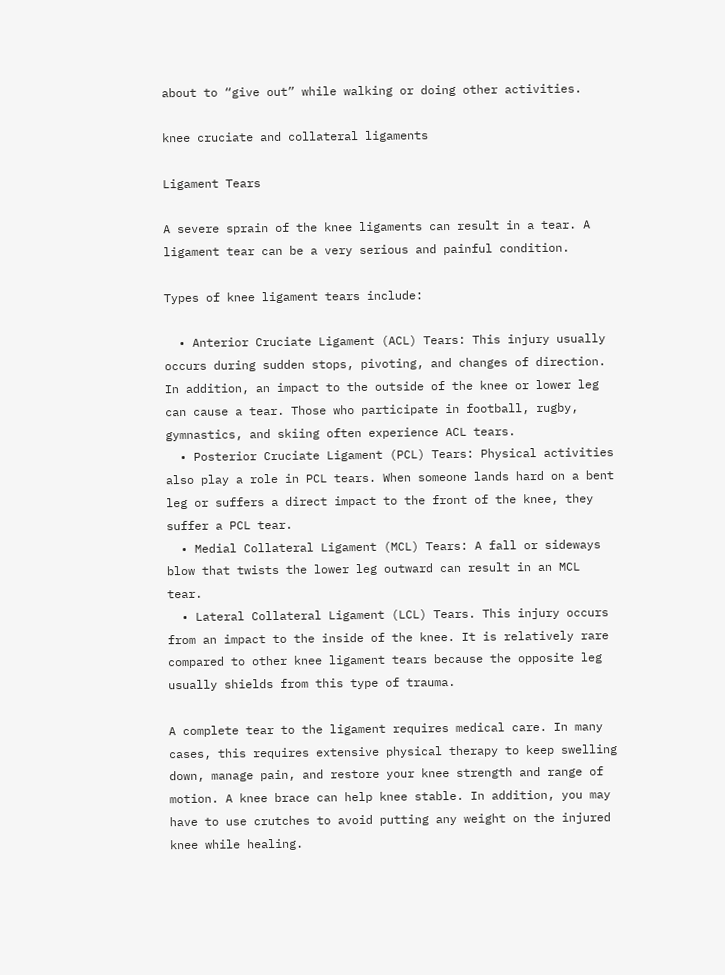about to “give out” while walking or doing other activities.

knee cruciate and collateral ligaments

Ligament Tears

A severe sprain of the knee ligaments can result in a tear. A ligament tear can be a very serious and painful condition.

Types of knee ligament tears include:

  • Anterior Cruciate Ligament (ACL) Tears: This injury usually occurs during sudden stops, pivoting, and changes of direction. In addition, an impact to the outside of the knee or lower leg can cause a tear. Those who participate in football, rugby, gymnastics, and skiing often experience ACL tears.
  • Posterior Cruciate Ligament (PCL) Tears: Physical activities also play a role in PCL tears. When someone lands hard on a bent leg or suffers a direct impact to the front of the knee, they suffer a PCL tear.
  • Medial Collateral Ligament (MCL) Tears: A fall or sideways blow that twists the lower leg outward can result in an MCL tear.
  • Lateral Collateral Ligament (LCL) Tears. This injury occurs from an impact to the inside of the knee. It is relatively rare compared to other knee ligament tears because the opposite leg usually shields from this type of trauma.

A complete tear to the ligament requires medical care. In many cases, this requires extensive physical therapy to keep swelling down, manage pain, and restore your knee strength and range of motion. A knee brace can help knee stable. In addition, you may have to use crutches to avoid putting any weight on the injured knee while healing.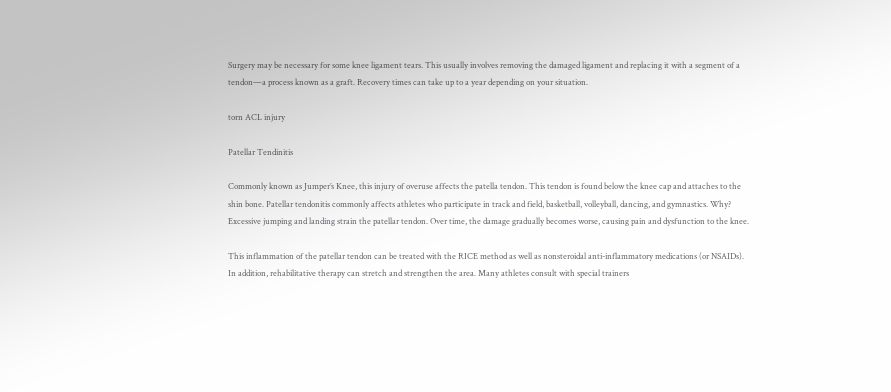Surgery may be necessary for some knee ligament tears. This usually involves removing the damaged ligament and replacing it with a segment of a tendon—a process known as a graft. Recovery times can take up to a year depending on your situation.

torn ACL injury

Patellar Tendinitis

Commonly known as Jumper’s Knee, this injury of overuse affects the patella tendon. This tendon is found below the knee cap and attaches to the shin bone. Patellar tendonitis commonly affects athletes who participate in track and field, basketball, volleyball, dancing, and gymnastics. Why? Excessive jumping and landing strain the patellar tendon. Over time, the damage gradually becomes worse, causing pain and dysfunction to the knee.

This inflammation of the patellar tendon can be treated with the RICE method as well as nonsteroidal anti-inflammatory medications (or NSAIDs). In addition, rehabilitative therapy can stretch and strengthen the area. Many athletes consult with special trainers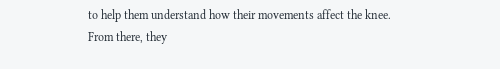to help them understand how their movements affect the knee. From there, they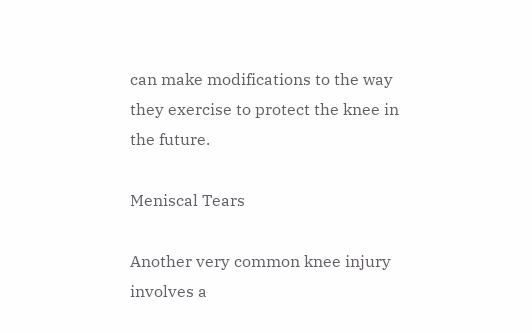can make modifications to the way they exercise to protect the knee in the future.

Meniscal Tears

Another very common knee injury involves a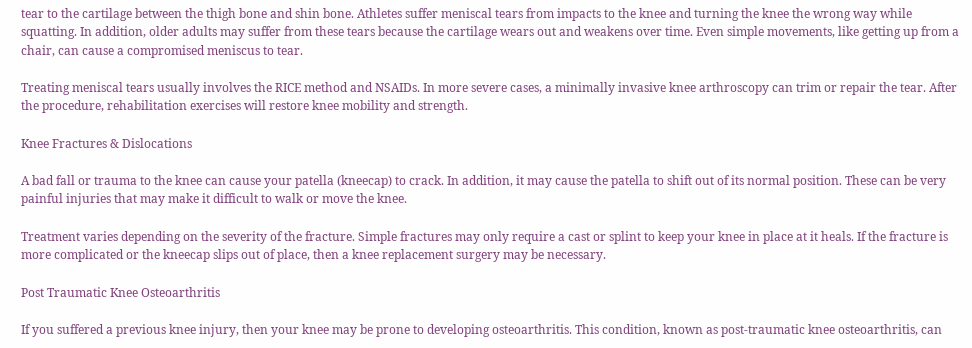tear to the cartilage between the thigh bone and shin bone. Athletes suffer meniscal tears from impacts to the knee and turning the knee the wrong way while squatting. In addition, older adults may suffer from these tears because the cartilage wears out and weakens over time. Even simple movements, like getting up from a chair, can cause a compromised meniscus to tear.

Treating meniscal tears usually involves the RICE method and NSAIDs. In more severe cases, a minimally invasive knee arthroscopy can trim or repair the tear. After the procedure, rehabilitation exercises will restore knee mobility and strength.

Knee Fractures & Dislocations

A bad fall or trauma to the knee can cause your patella (kneecap) to crack. In addition, it may cause the patella to shift out of its normal position. These can be very painful injuries that may make it difficult to walk or move the knee.

Treatment varies depending on the severity of the fracture. Simple fractures may only require a cast or splint to keep your knee in place at it heals. If the fracture is more complicated or the kneecap slips out of place, then a knee replacement surgery may be necessary.

Post Traumatic Knee Osteoarthritis

If you suffered a previous knee injury, then your knee may be prone to developing osteoarthritis. This condition, known as post-traumatic knee osteoarthritis, can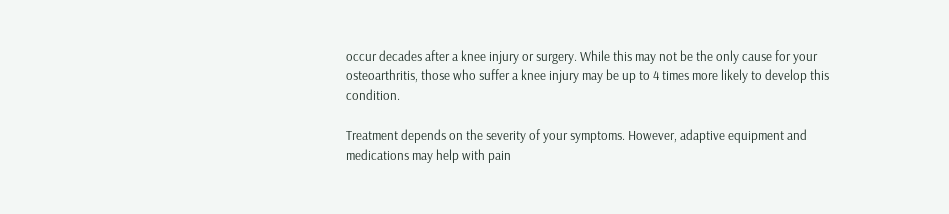occur decades after a knee injury or surgery. While this may not be the only cause for your osteoarthritis, those who suffer a knee injury may be up to 4 times more likely to develop this condition.

Treatment depends on the severity of your symptoms. However, adaptive equipment and medications may help with pain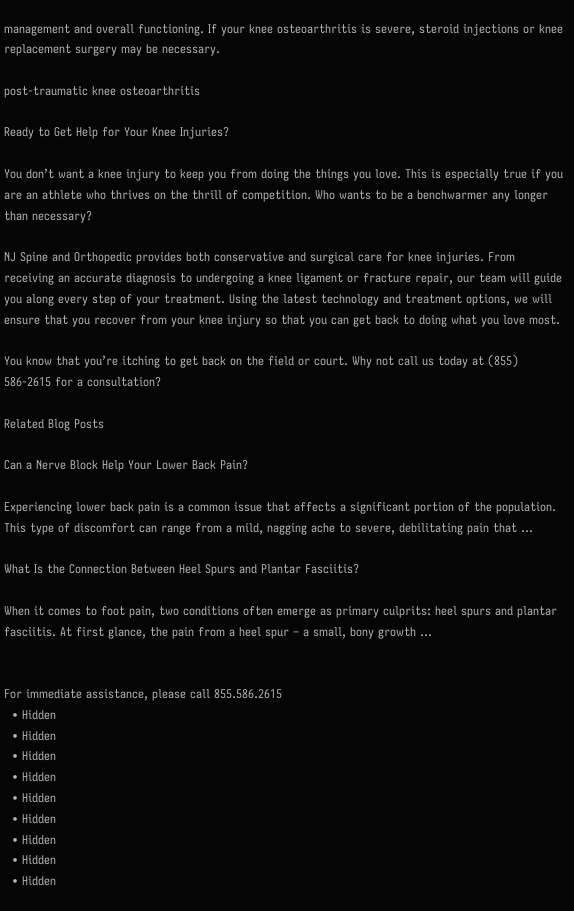management and overall functioning. If your knee osteoarthritis is severe, steroid injections or knee replacement surgery may be necessary.

post-traumatic knee osteoarthritis

Ready to Get Help for Your Knee Injuries?

You don’t want a knee injury to keep you from doing the things you love. This is especially true if you are an athlete who thrives on the thrill of competition. Who wants to be a benchwarmer any longer than necessary?

NJ Spine and Orthopedic provides both conservative and surgical care for knee injuries. From receiving an accurate diagnosis to undergoing a knee ligament or fracture repair, our team will guide you along every step of your treatment. Using the latest technology and treatment options, we will ensure that you recover from your knee injury so that you can get back to doing what you love most.

You know that you’re itching to get back on the field or court. Why not call us today at (855) 586-2615 for a consultation?

Related Blog Posts

Can a Nerve Block Help Your Lower Back Pain?

Experiencing lower back pain is a common issue that affects a significant portion of the population. This type of discomfort can range from a mild, nagging ache to severe, debilitating pain that …

What Is the Connection Between Heel Spurs and Plantar Fasciitis?

When it comes to foot pain, two conditions often emerge as primary culprits: heel spurs and plantar fasciitis. At first glance, the pain from a heel spur – a small, bony growth …


For immediate assistance, please call 855.586.2615
  • Hidden
  • Hidden
  • Hidden
  • Hidden
  • Hidden
  • Hidden
  • Hidden
  • Hidden
  • Hidden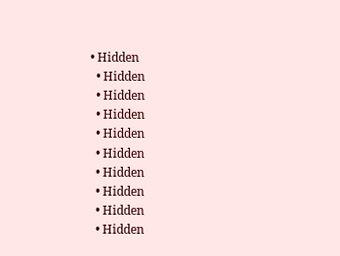• Hidden
  • Hidden
  • Hidden
  • Hidden
  • Hidden
  • Hidden
  • Hidden
  • Hidden
  • Hidden
  • Hidden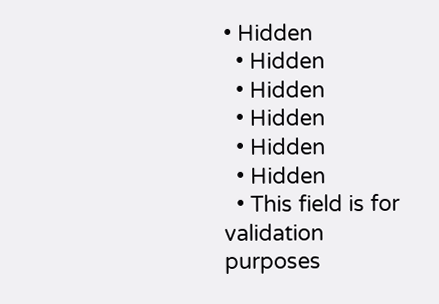• Hidden
  • Hidden
  • Hidden
  • Hidden
  • Hidden
  • Hidden
  • This field is for validation purposes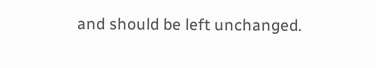and should be left unchanged.